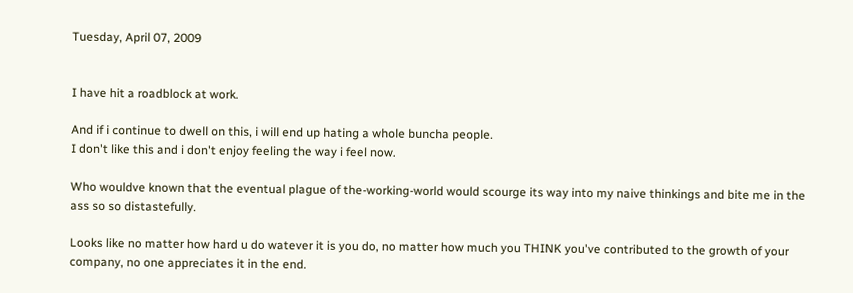Tuesday, April 07, 2009


I have hit a roadblock at work.

And if i continue to dwell on this, i will end up hating a whole buncha people.
I don't like this and i don't enjoy feeling the way i feel now.

Who wouldve known that the eventual plague of the-working-world would scourge its way into my naive thinkings and bite me in the ass so so distastefully.

Looks like no matter how hard u do watever it is you do, no matter how much you THINK you've contributed to the growth of your company, no one appreciates it in the end.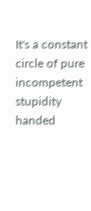It's a constant circle of pure incompetent stupidity handed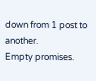down from 1 post to another.
Empty promises.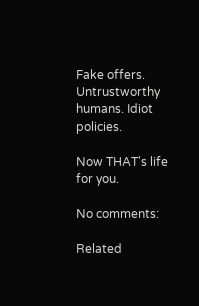Fake offers. Untrustworthy humans. Idiot policies.

Now THAT's life for you.

No comments:

Related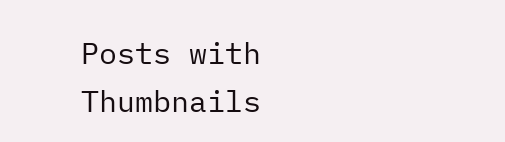Posts with Thumbnails